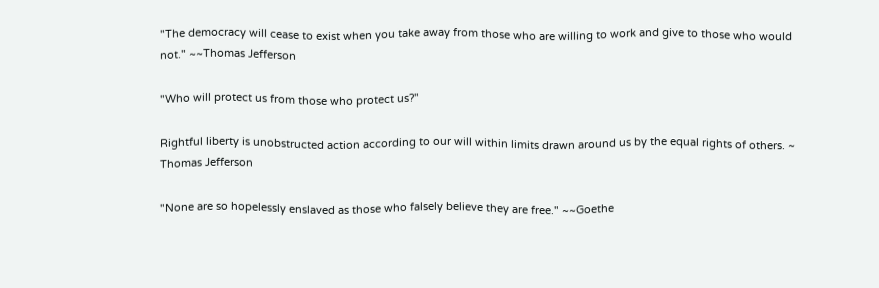"The democracy will cease to exist when you take away from those who are willing to work and give to those who would not." ~~Thomas Jefferson

"Who will protect us from those who protect us?"

Rightful liberty is unobstructed action according to our will within limits drawn around us by the equal rights of others. ~ Thomas Jefferson

"None are so hopelessly enslaved as those who falsely believe they are free." ~~Goethe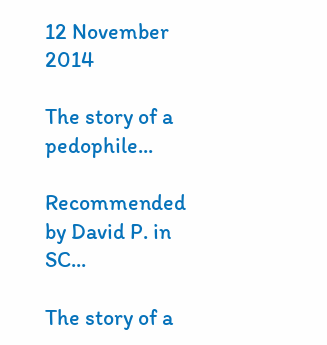12 November 2014

The story of a pedophile...

Recommended by David P. in SC...

The story of a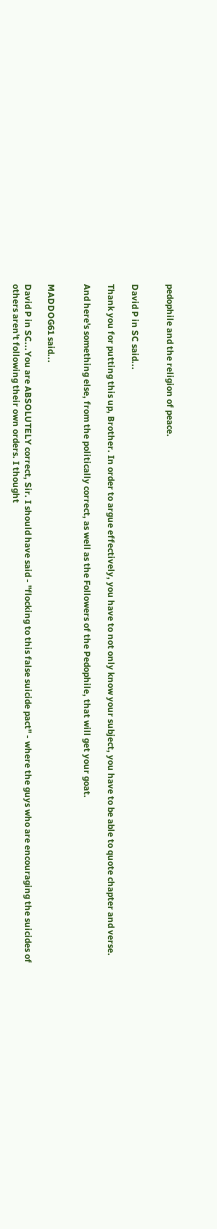pedophile and the religion of peace.


David P in SC said...

Thank you for putting this up, Brother. In order to argue effectively, you have to not only know your subject, you have to be able to quote chapter and verse.

And here's something else, from the politically correct, as well as the Followers of the Pedophile, that will get your goat.


MADDOG61 said...

David P in SC...You are ABSOLUTELY correct, Sir. I should have said - "flocking to this false suicide pact" - where the guys who are encouraging the suicides of others aren't following their own orders. I thought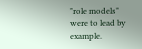"role models" were to lead by example.